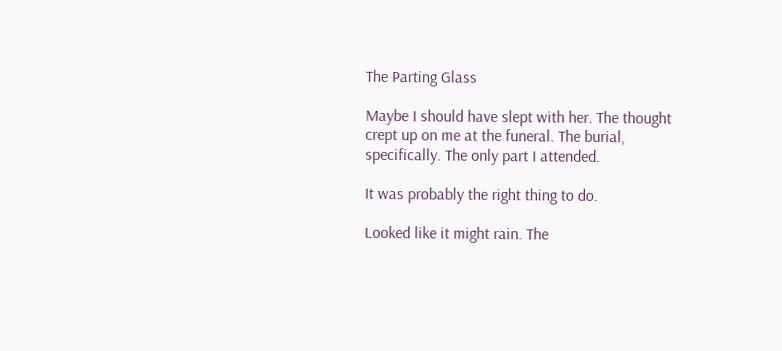The Parting Glass

Maybe I should have slept with her. The thought crept up on me at the funeral. The burial, specifically. The only part I attended.

It was probably the right thing to do.

Looked like it might rain. The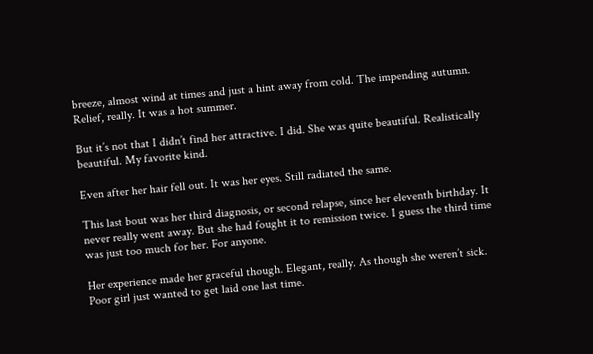breeze, almost wind at times and just a hint away from cold. The impending autumn. Relief, really. It was a hot summer.

But it’s not that I didn’t find her attractive. I did. She was quite beautiful. Realistically beautiful. My favorite kind.

Even after her hair fell out. It was her eyes. Still radiated the same.

This last bout was her third diagnosis, or second relapse, since her eleventh birthday. It never really went away. But she had fought it to remission twice. I guess the third time was just too much for her. For anyone.

Her experience made her graceful though. Elegant, really. As though she weren’t sick. Poor girl just wanted to get laid one last time.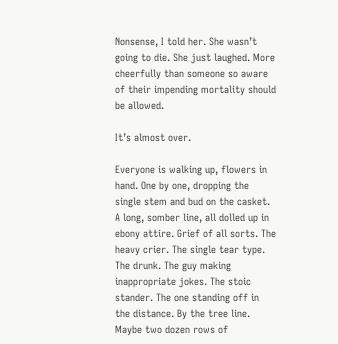Nonsense, I told her. She wasn’t going to die. She just laughed. More cheerfully than someone so aware of their impending mortality should be allowed.

It’s almost over.

Everyone is walking up, flowers in hand. One by one, dropping the single stem and bud on the casket. A long, somber line, all dolled up in ebony attire. Grief of all sorts. The heavy crier. The single tear type. The drunk. The guy making inappropriate jokes. The stoic stander. The one standing off in the distance. By the tree line. Maybe two dozen rows of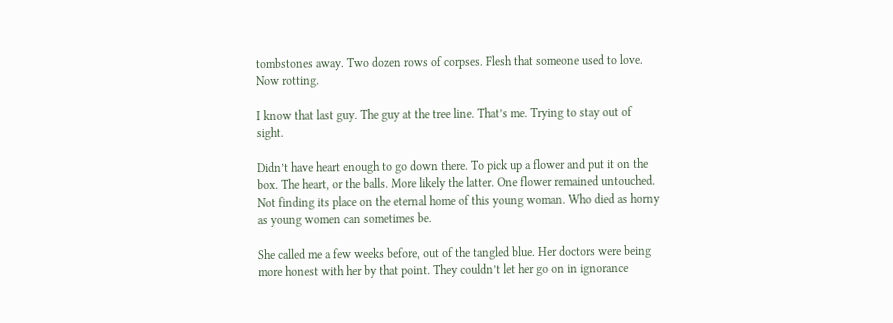tombstones away. Two dozen rows of corpses. Flesh that someone used to love. Now rotting.

I know that last guy. The guy at the tree line. That’s me. Trying to stay out of sight.

Didn’t have heart enough to go down there. To pick up a flower and put it on the box. The heart, or the balls. More likely the latter. One flower remained untouched. Not finding its place on the eternal home of this young woman. Who died as horny as young women can sometimes be.

She called me a few weeks before, out of the tangled blue. Her doctors were being more honest with her by that point. They couldn’t let her go on in ignorance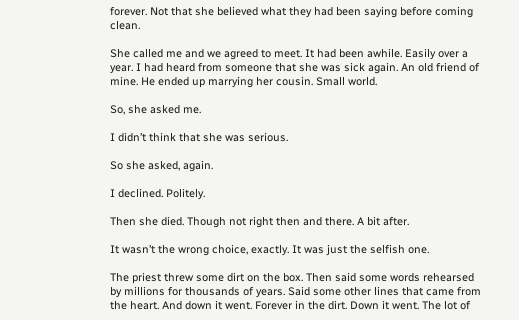forever. Not that she believed what they had been saying before coming clean.

She called me and we agreed to meet. It had been awhile. Easily over a year. I had heard from someone that she was sick again. An old friend of mine. He ended up marrying her cousin. Small world.

So, she asked me.

I didn’t think that she was serious.

So she asked, again.

I declined. Politely.

Then she died. Though not right then and there. A bit after.

It wasn’t the wrong choice, exactly. It was just the selfish one.

The priest threw some dirt on the box. Then said some words rehearsed by millions for thousands of years. Said some other lines that came from the heart. And down it went. Forever in the dirt. Down it went. The lot of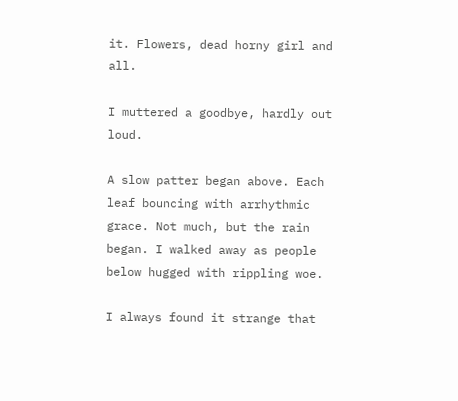it. Flowers, dead horny girl and all.

I muttered a goodbye, hardly out loud.

A slow patter began above. Each leaf bouncing with arrhythmic grace. Not much, but the rain began. I walked away as people below hugged with rippling woe.

I always found it strange that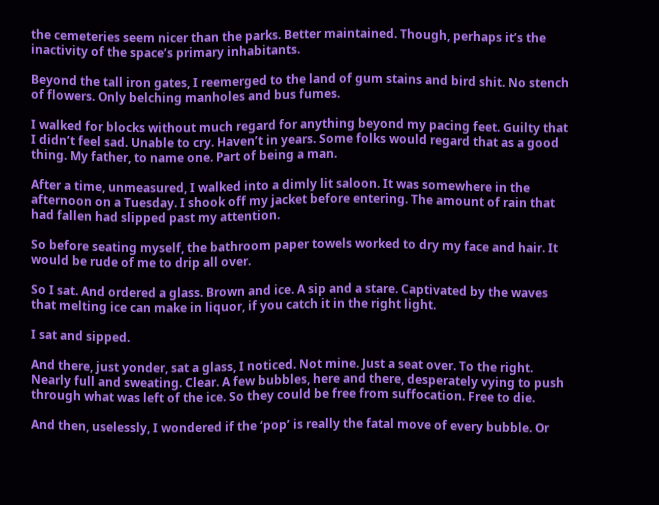the cemeteries seem nicer than the parks. Better maintained. Though, perhaps it’s the inactivity of the space’s primary inhabitants.

Beyond the tall iron gates, I reemerged to the land of gum stains and bird shit. No stench of flowers. Only belching manholes and bus fumes.

I walked for blocks without much regard for anything beyond my pacing feet. Guilty that I didn’t feel sad. Unable to cry. Haven’t in years. Some folks would regard that as a good thing. My father, to name one. Part of being a man.

After a time, unmeasured, I walked into a dimly lit saloon. It was somewhere in the afternoon on a Tuesday. I shook off my jacket before entering. The amount of rain that had fallen had slipped past my attention.

So before seating myself, the bathroom paper towels worked to dry my face and hair. It would be rude of me to drip all over.

So I sat. And ordered a glass. Brown and ice. A sip and a stare. Captivated by the waves that melting ice can make in liquor, if you catch it in the right light.

I sat and sipped.

And there, just yonder, sat a glass, I noticed. Not mine. Just a seat over. To the right. Nearly full and sweating. Clear. A few bubbles, here and there, desperately vying to push through what was left of the ice. So they could be free from suffocation. Free to die.

And then, uselessly, I wondered if the ‘pop’ is really the fatal move of every bubble. Or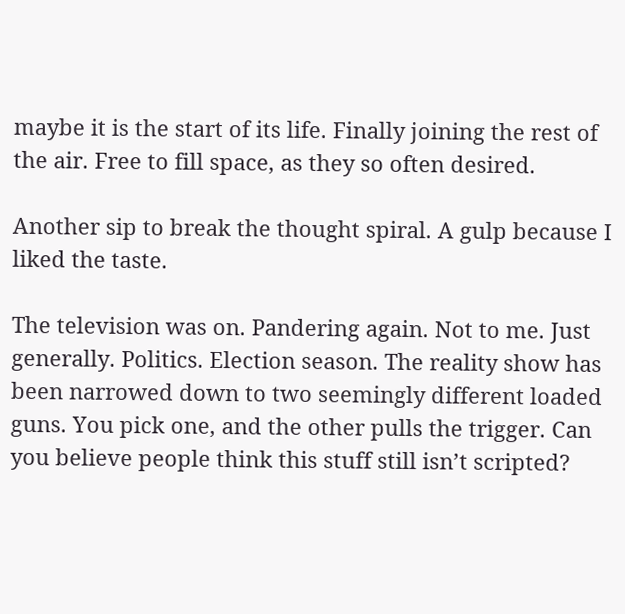maybe it is the start of its life. Finally joining the rest of the air. Free to fill space, as they so often desired.

Another sip to break the thought spiral. A gulp because I liked the taste.

The television was on. Pandering again. Not to me. Just generally. Politics. Election season. The reality show has been narrowed down to two seemingly different loaded guns. You pick one, and the other pulls the trigger. Can you believe people think this stuff still isn’t scripted?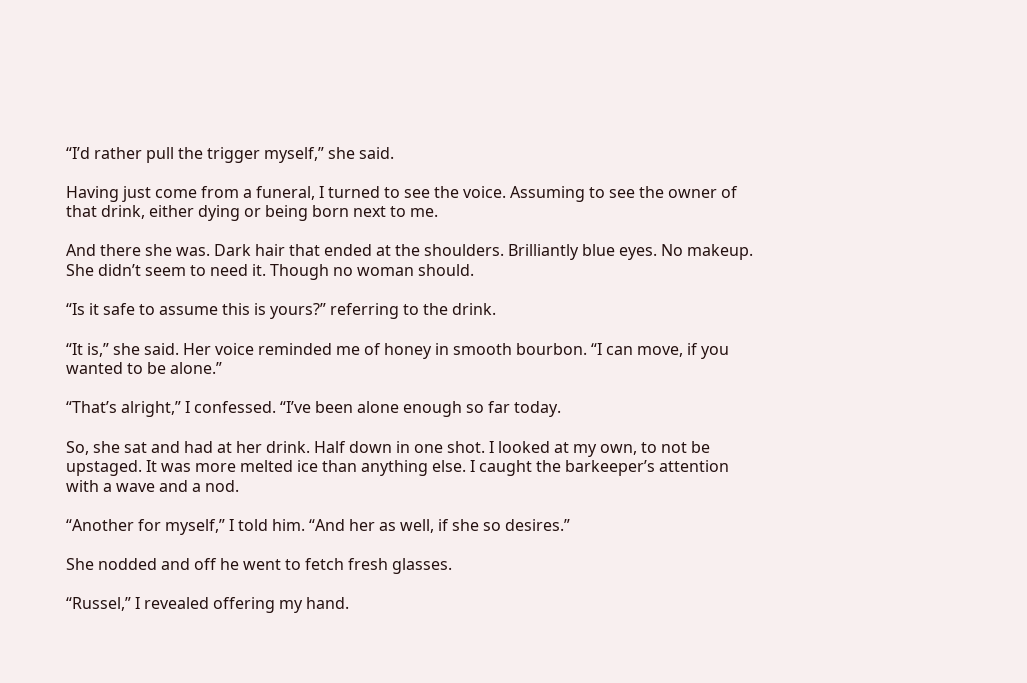“I’d rather pull the trigger myself,” she said.

Having just come from a funeral, I turned to see the voice. Assuming to see the owner of that drink, either dying or being born next to me.

And there she was. Dark hair that ended at the shoulders. Brilliantly blue eyes. No makeup. She didn’t seem to need it. Though no woman should.

“Is it safe to assume this is yours?” referring to the drink.

“It is,” she said. Her voice reminded me of honey in smooth bourbon. “I can move, if you wanted to be alone.”

“That’s alright,” I confessed. “I’ve been alone enough so far today.

So, she sat and had at her drink. Half down in one shot. I looked at my own, to not be upstaged. It was more melted ice than anything else. I caught the barkeeper’s attention with a wave and a nod.

“Another for myself,” I told him. “And her as well, if she so desires.”

She nodded and off he went to fetch fresh glasses.

“Russel,” I revealed offering my hand.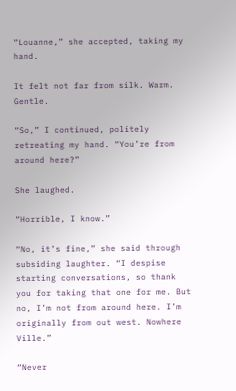“Louanne,” she accepted, taking my hand.

It felt not far from silk. Warm. Gentle.

“So,” I continued, politely retreating my hand. “You’re from around here?”

She laughed.

“Horrible, I know.”

“No, it’s fine,” she said through subsiding laughter. “I despise starting conversations, so thank you for taking that one for me. But no, I’m not from around here. I’m originally from out west. Nowhere Ville.”

“Never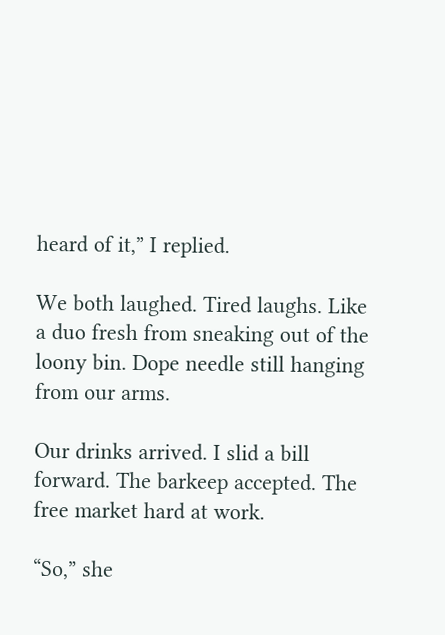heard of it,” I replied.

We both laughed. Tired laughs. Like a duo fresh from sneaking out of the loony bin. Dope needle still hanging from our arms.

Our drinks arrived. I slid a bill forward. The barkeep accepted. The free market hard at work.

“So,” she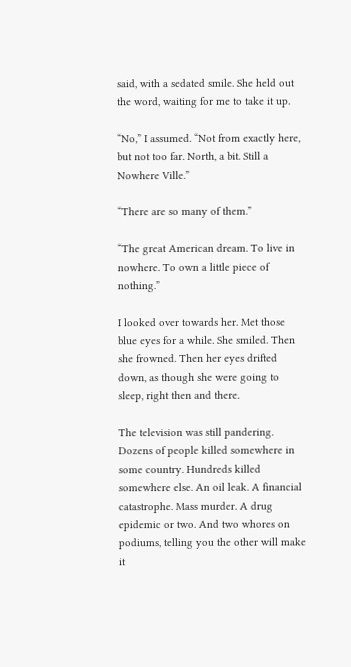said, with a sedated smile. She held out the word, waiting for me to take it up.

“No,” I assumed. “Not from exactly here, but not too far. North, a bit. Still a Nowhere Ville.”

“There are so many of them.”

“The great American dream. To live in nowhere. To own a little piece of nothing.”

I looked over towards her. Met those blue eyes for a while. She smiled. Then she frowned. Then her eyes drifted down, as though she were going to sleep, right then and there.

The television was still pandering. Dozens of people killed somewhere in some country. Hundreds killed somewhere else. An oil leak. A financial catastrophe. Mass murder. A drug epidemic or two. And two whores on podiums, telling you the other will make it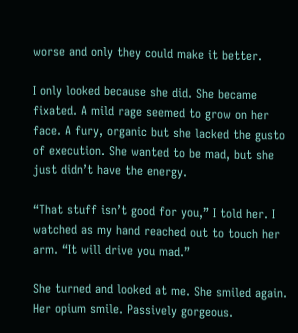worse and only they could make it better.

I only looked because she did. She became fixated. A mild rage seemed to grow on her face. A fury, organic but she lacked the gusto of execution. She wanted to be mad, but she just didn’t have the energy.

“That stuff isn’t good for you,” I told her. I watched as my hand reached out to touch her arm. “It will drive you mad.”

She turned and looked at me. She smiled again. Her opium smile. Passively gorgeous.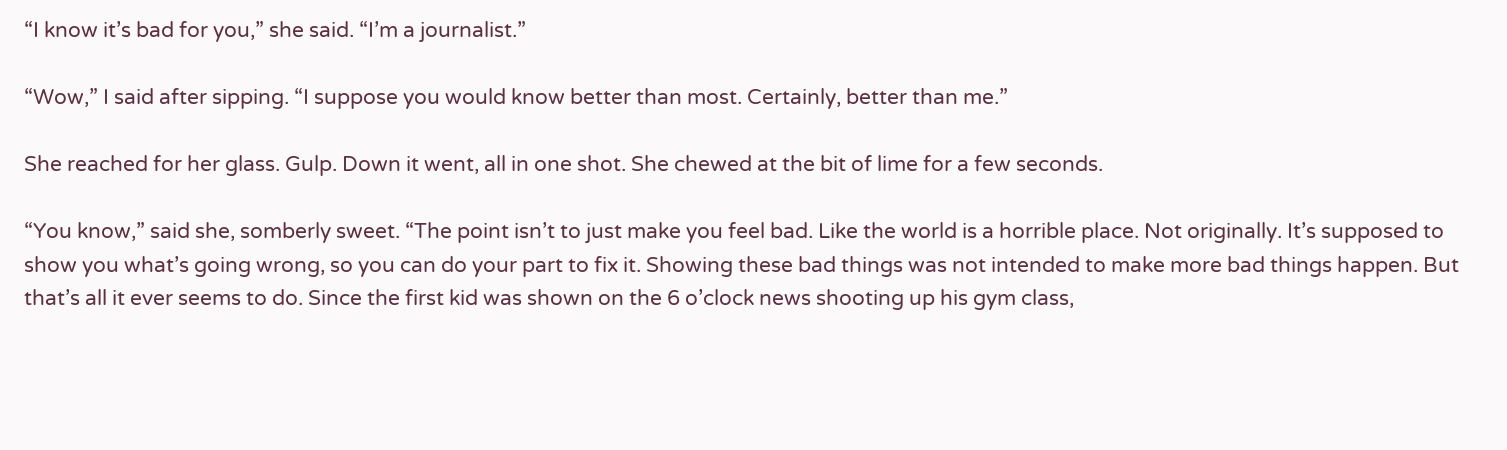“I know it’s bad for you,” she said. “I’m a journalist.”

“Wow,” I said after sipping. “I suppose you would know better than most. Certainly, better than me.”

She reached for her glass. Gulp. Down it went, all in one shot. She chewed at the bit of lime for a few seconds.

“You know,” said she, somberly sweet. “The point isn’t to just make you feel bad. Like the world is a horrible place. Not originally. It’s supposed to show you what’s going wrong, so you can do your part to fix it. Showing these bad things was not intended to make more bad things happen. But that’s all it ever seems to do. Since the first kid was shown on the 6 o’clock news shooting up his gym class,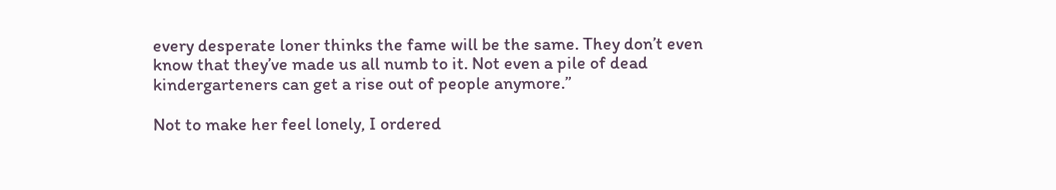every desperate loner thinks the fame will be the same. They don’t even know that they’ve made us all numb to it. Not even a pile of dead kindergarteners can get a rise out of people anymore.”

Not to make her feel lonely, I ordered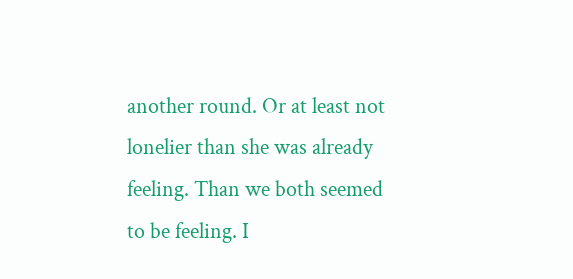another round. Or at least not lonelier than she was already feeling. Than we both seemed to be feeling. I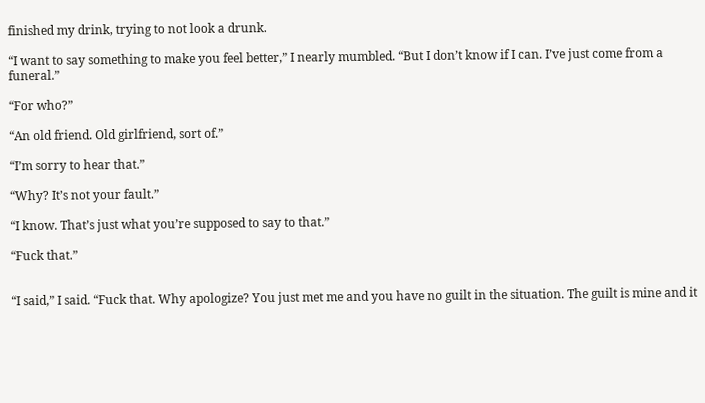finished my drink, trying to not look a drunk.

“I want to say something to make you feel better,” I nearly mumbled. “But I don’t know if I can. I’ve just come from a funeral.”

“For who?”

“An old friend. Old girlfriend, sort of.”

“I’m sorry to hear that.”

“Why? It’s not your fault.”

“I know. That’s just what you’re supposed to say to that.”

“Fuck that.”


“I said,” I said. “Fuck that. Why apologize? You just met me and you have no guilt in the situation. The guilt is mine and it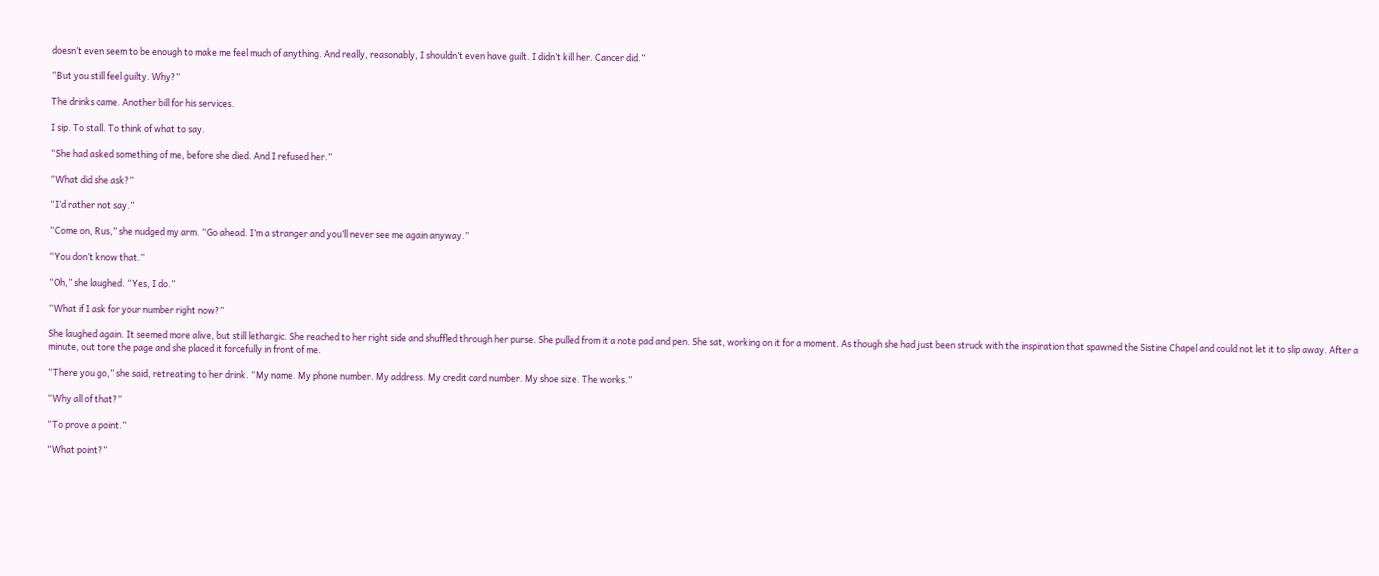doesn’t even seem to be enough to make me feel much of anything. And really, reasonably, I shouldn’t even have guilt. I didn’t kill her. Cancer did.”

“But you still feel guilty. Why?”

The drinks came. Another bill for his services.

I sip. To stall. To think of what to say.

“She had asked something of me, before she died. And I refused her.”

“What did she ask?”

“I’d rather not say.”

“Come on, Rus,” she nudged my arm. “Go ahead. I’m a stranger and you’ll never see me again anyway.”

“You don’t know that.”

“Oh,” she laughed. “Yes, I do.”

“What if I ask for your number right now?”

She laughed again. It seemed more alive, but still lethargic. She reached to her right side and shuffled through her purse. She pulled from it a note pad and pen. She sat, working on it for a moment. As though she had just been struck with the inspiration that spawned the Sistine Chapel and could not let it to slip away. After a minute, out tore the page and she placed it forcefully in front of me.

“There you go,” she said, retreating to her drink. “My name. My phone number. My address. My credit card number. My shoe size. The works.”

“Why all of that?”

“To prove a point.”

“What point?”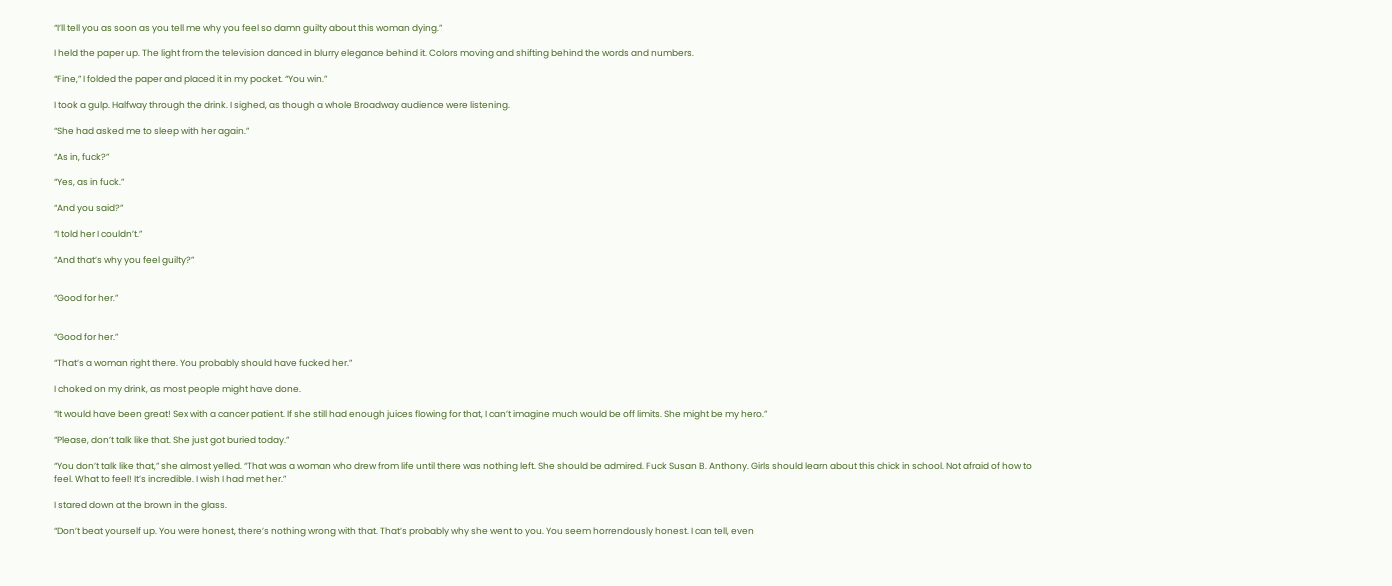“I’ll tell you as soon as you tell me why you feel so damn guilty about this woman dying.”

I held the paper up. The light from the television danced in blurry elegance behind it. Colors moving and shifting behind the words and numbers.

“Fine,” I folded the paper and placed it in my pocket. “You win.”

I took a gulp. Halfway through the drink. I sighed, as though a whole Broadway audience were listening.

“She had asked me to sleep with her again.”

“As in, fuck?”

“Yes, as in fuck.”

“And you said?”

“I told her I couldn’t.”

“And that’s why you feel guilty?”


“Good for her.”


“Good for her.”

“That’s a woman right there. You probably should have fucked her.”

I choked on my drink, as most people might have done.

“It would have been great! Sex with a cancer patient. If she still had enough juices flowing for that, I can’t imagine much would be off limits. She might be my hero.”

“Please, don’t talk like that. She just got buried today.”

“You don’t talk like that,” she almost yelled. “That was a woman who drew from life until there was nothing left. She should be admired. Fuck Susan B. Anthony. Girls should learn about this chick in school. Not afraid of how to feel. What to feel! It’s incredible. I wish I had met her.”

I stared down at the brown in the glass.

“Don’t beat yourself up. You were honest, there’s nothing wrong with that. That’s probably why she went to you. You seem horrendously honest. I can tell, even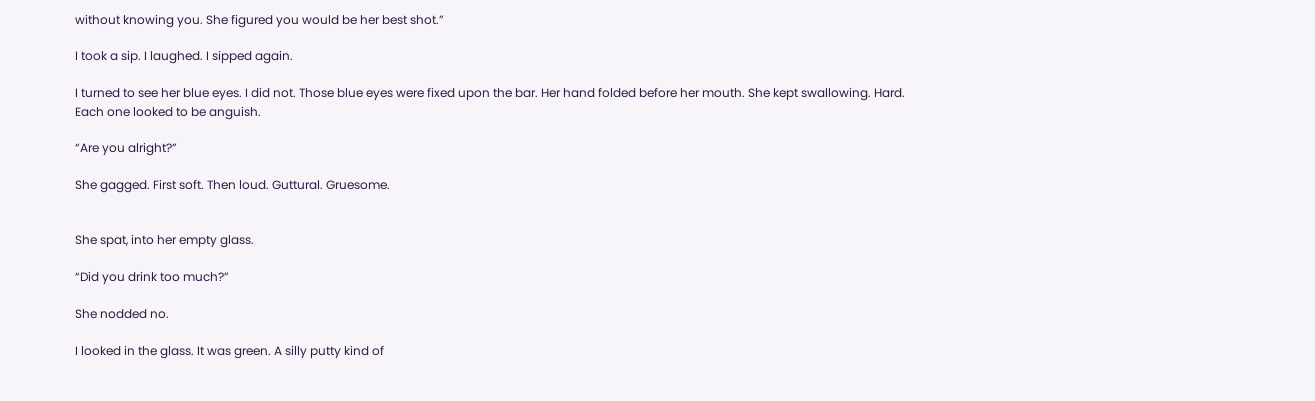without knowing you. She figured you would be her best shot.”

I took a sip. I laughed. I sipped again.

I turned to see her blue eyes. I did not. Those blue eyes were fixed upon the bar. Her hand folded before her mouth. She kept swallowing. Hard. Each one looked to be anguish.

“Are you alright?”

She gagged. First soft. Then loud. Guttural. Gruesome.


She spat, into her empty glass.

“Did you drink too much?”

She nodded no.

I looked in the glass. It was green. A silly putty kind of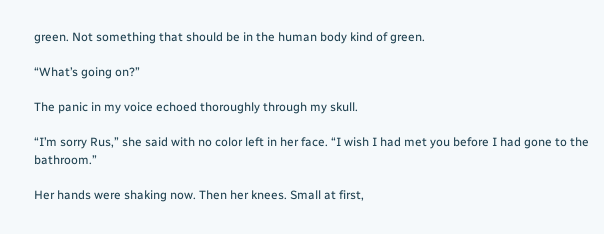green. Not something that should be in the human body kind of green.

“What’s going on?”

The panic in my voice echoed thoroughly through my skull.

“I’m sorry Rus,” she said with no color left in her face. “I wish I had met you before I had gone to the bathroom.”

Her hands were shaking now. Then her knees. Small at first,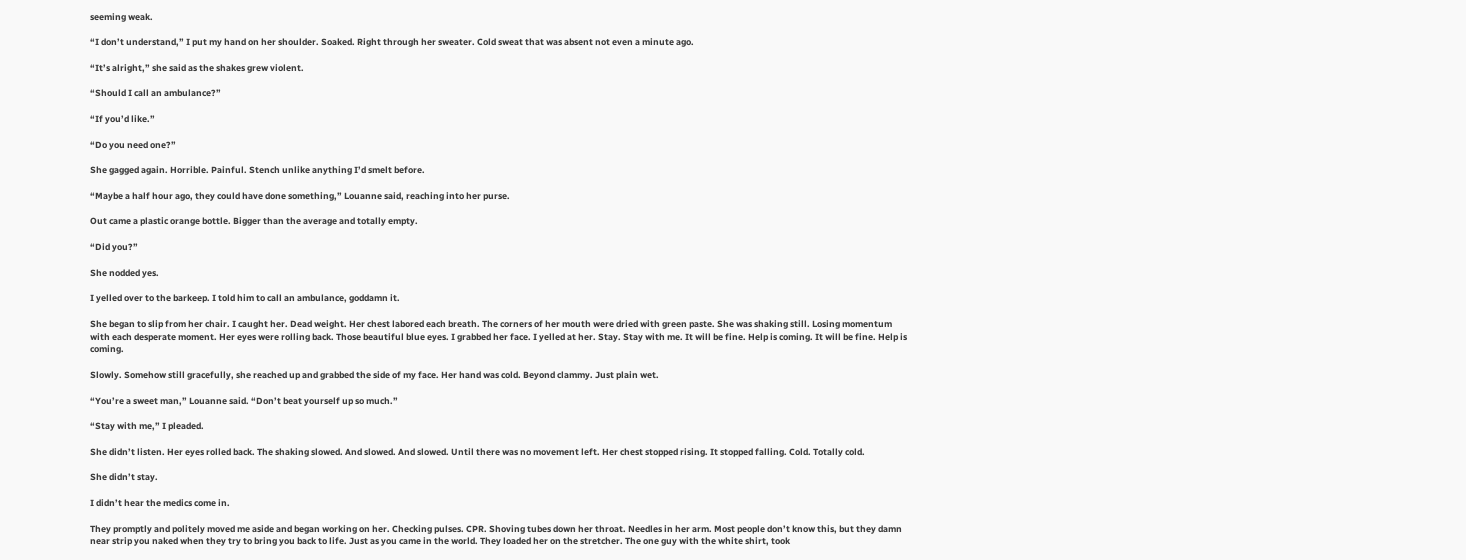seeming weak.

“I don’t understand,” I put my hand on her shoulder. Soaked. Right through her sweater. Cold sweat that was absent not even a minute ago.

“It’s alright,” she said as the shakes grew violent.

“Should I call an ambulance?”

“If you’d like.”

“Do you need one?”

She gagged again. Horrible. Painful. Stench unlike anything I’d smelt before.

“Maybe a half hour ago, they could have done something,” Louanne said, reaching into her purse.

Out came a plastic orange bottle. Bigger than the average and totally empty.

“Did you?”

She nodded yes.

I yelled over to the barkeep. I told him to call an ambulance, goddamn it.

She began to slip from her chair. I caught her. Dead weight. Her chest labored each breath. The corners of her mouth were dried with green paste. She was shaking still. Losing momentum with each desperate moment. Her eyes were rolling back. Those beautiful blue eyes. I grabbed her face. I yelled at her. Stay. Stay with me. It will be fine. Help is coming. It will be fine. Help is coming.

Slowly. Somehow still gracefully, she reached up and grabbed the side of my face. Her hand was cold. Beyond clammy. Just plain wet.

“You’re a sweet man,” Louanne said. “Don’t beat yourself up so much.”

“Stay with me,” I pleaded.

She didn’t listen. Her eyes rolled back. The shaking slowed. And slowed. And slowed. Until there was no movement left. Her chest stopped rising. It stopped falling. Cold. Totally cold.

She didn’t stay.

I didn’t hear the medics come in.

They promptly and politely moved me aside and began working on her. Checking pulses. CPR. Shoving tubes down her throat. Needles in her arm. Most people don’t know this, but they damn near strip you naked when they try to bring you back to life. Just as you came in the world. They loaded her on the stretcher. The one guy with the white shirt, took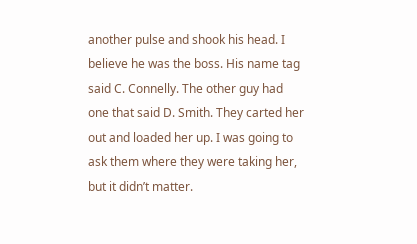another pulse and shook his head. I believe he was the boss. His name tag said C. Connelly. The other guy had one that said D. Smith. They carted her out and loaded her up. I was going to ask them where they were taking her, but it didn’t matter.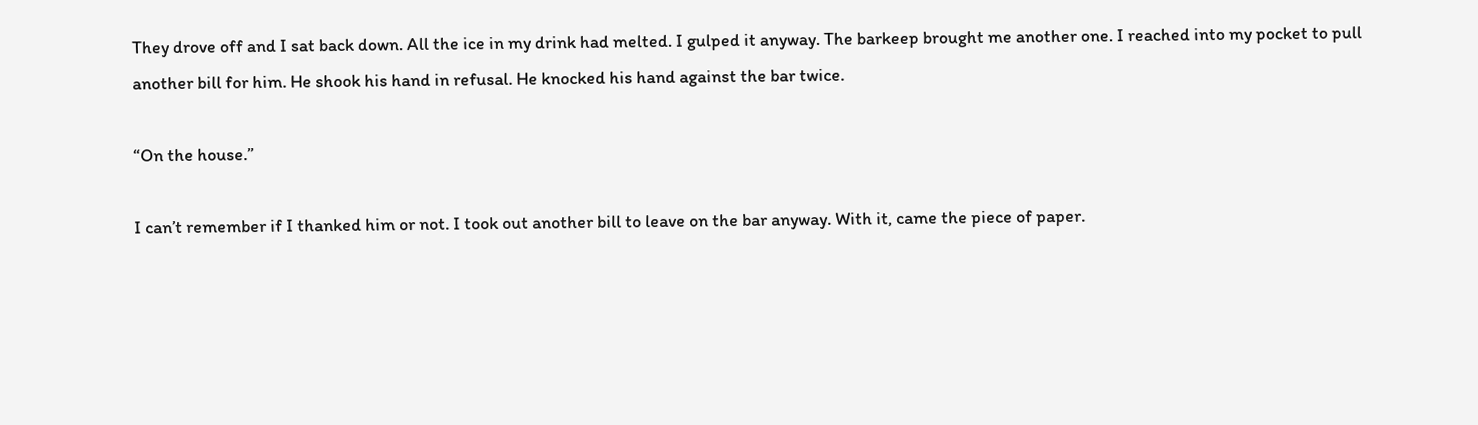They drove off and I sat back down. All the ice in my drink had melted. I gulped it anyway. The barkeep brought me another one. I reached into my pocket to pull another bill for him. He shook his hand in refusal. He knocked his hand against the bar twice.

“On the house.”

I can’t remember if I thanked him or not. I took out another bill to leave on the bar anyway. With it, came the piece of paper.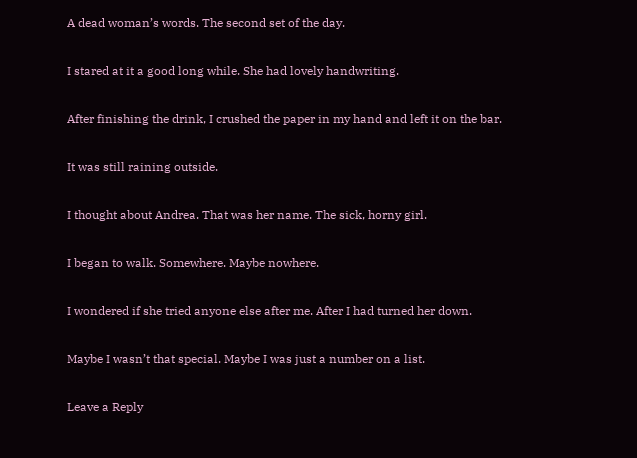A dead woman’s words. The second set of the day.

I stared at it a good long while. She had lovely handwriting.

After finishing the drink, I crushed the paper in my hand and left it on the bar.

It was still raining outside.

I thought about Andrea. That was her name. The sick, horny girl.

I began to walk. Somewhere. Maybe nowhere.

I wondered if she tried anyone else after me. After I had turned her down.

Maybe I wasn’t that special. Maybe I was just a number on a list.

Leave a Reply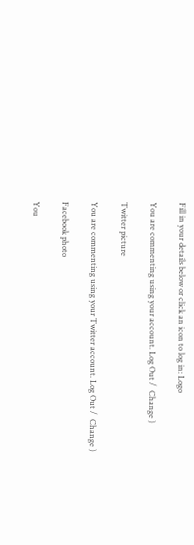Fill in your details below or click an icon to log in: Logo

You are commenting using your account. Log Out /  Change )

Twitter picture

You are commenting using your Twitter account. Log Out /  Change )

Facebook photo

You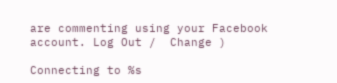are commenting using your Facebook account. Log Out /  Change )

Connecting to %s